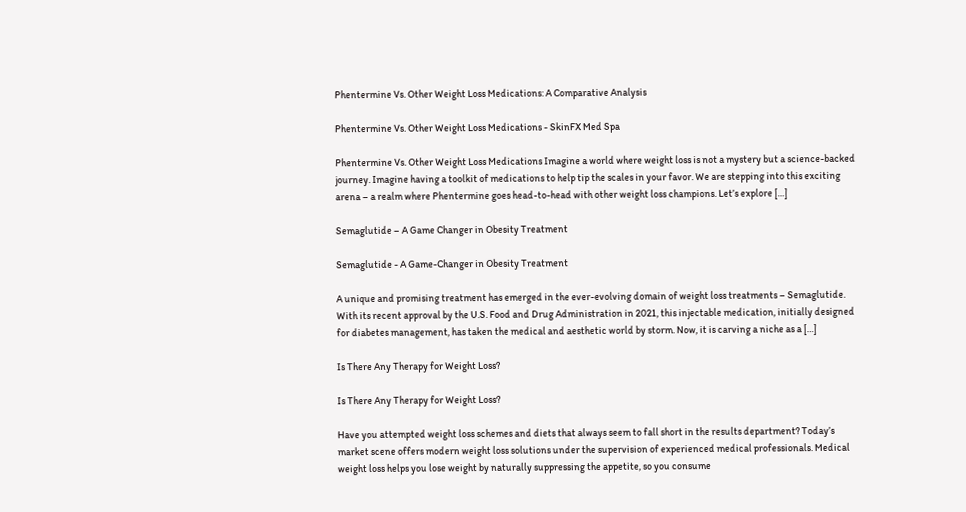Phentermine Vs. Other Weight Loss Medications: A Comparative Analysis

Phentermine Vs. Other Weight Loss Medications - SkinFX Med Spa

Phentermine Vs. Other Weight Loss Medications Imagine a world where weight loss is not a mystery but a science-backed journey. Imagine having a toolkit of medications to help tip the scales in your favor. We are stepping into this exciting arena – a realm where Phentermine goes head-to-head with other weight loss champions. Let’s explore […]

Semaglutide – A Game Changer in Obesity Treatment

Semaglutide - A Game-Changer in Obesity Treatment

A unique and promising treatment has emerged in the ever-evolving domain of weight loss treatments – Semaglutide. With its recent approval by the U.S. Food and Drug Administration in 2021, this injectable medication, initially designed for diabetes management, has taken the medical and aesthetic world by storm. Now, it is carving a niche as a […]

Is There Any Therapy for Weight Loss?

Is There Any Therapy for Weight Loss?

Have you attempted weight loss schemes and diets that always seem to fall short in the results department? Today’s market scene offers modern weight loss solutions under the supervision of experienced medical professionals. Medical weight loss helps you lose weight by naturally suppressing the appetite, so you consume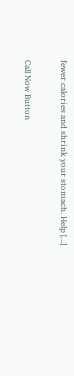fewer calories and shrink your stomach. Help […]

Call Now Button